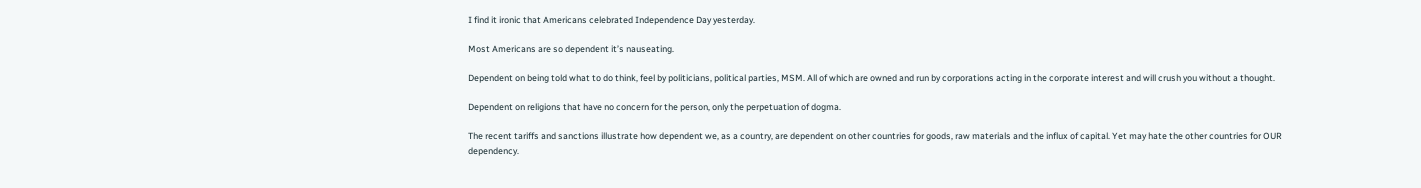I find it ironic that Americans celebrated Independence Day yesterday.

Most Americans are so dependent it’s nauseating.

Dependent on being told what to do think, feel by politicians, political parties, MSM. All of which are owned and run by corporations acting in the corporate interest and will crush you without a thought.

Dependent on religions that have no concern for the person, only the perpetuation of dogma.

The recent tariffs and sanctions illustrate how dependent we, as a country, are dependent on other countries for goods, raw materials and the influx of capital. Yet may hate the other countries for OUR dependency.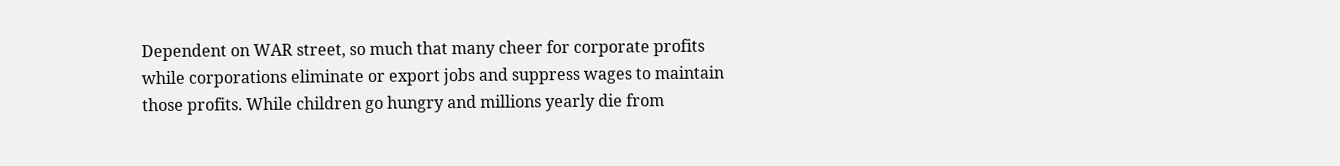Dependent on WAR street, so much that many cheer for corporate profits while corporations eliminate or export jobs and suppress wages to maintain those profits. While children go hungry and millions yearly die from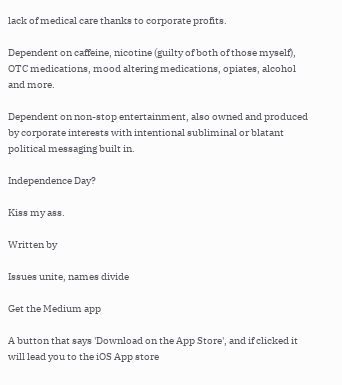lack of medical care thanks to corporate profits.

Dependent on caffeine, nicotine (guilty of both of those myself), OTC medications, mood altering medications, opiates, alcohol and more.

Dependent on non-stop entertainment, also owned and produced by corporate interests with intentional subliminal or blatant political messaging built in.

Independence Day?

Kiss my ass.

Written by

Issues unite, names divide

Get the Medium app

A button that says 'Download on the App Store', and if clicked it will lead you to the iOS App store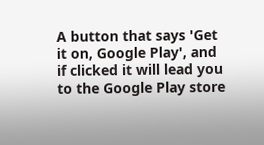A button that says 'Get it on, Google Play', and if clicked it will lead you to the Google Play store